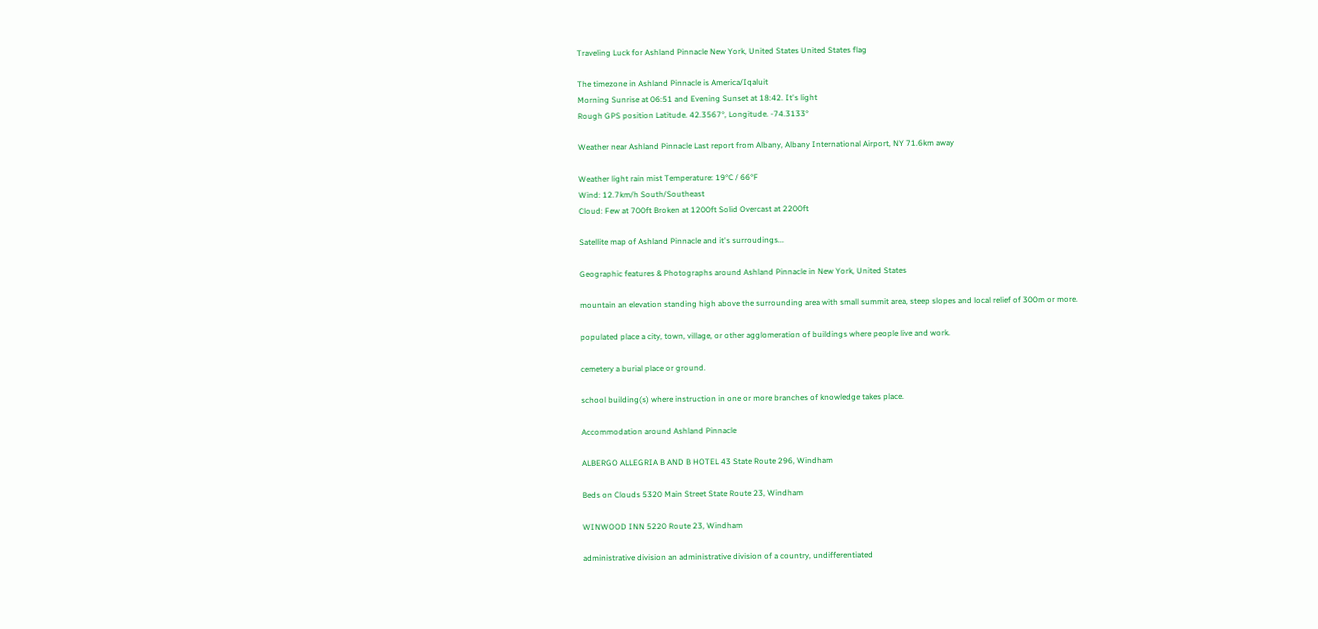Traveling Luck for Ashland Pinnacle New York, United States United States flag

The timezone in Ashland Pinnacle is America/Iqaluit
Morning Sunrise at 06:51 and Evening Sunset at 18:42. It's light
Rough GPS position Latitude. 42.3567°, Longitude. -74.3133°

Weather near Ashland Pinnacle Last report from Albany, Albany International Airport, NY 71.6km away

Weather light rain mist Temperature: 19°C / 66°F
Wind: 12.7km/h South/Southeast
Cloud: Few at 700ft Broken at 1200ft Solid Overcast at 2200ft

Satellite map of Ashland Pinnacle and it's surroudings...

Geographic features & Photographs around Ashland Pinnacle in New York, United States

mountain an elevation standing high above the surrounding area with small summit area, steep slopes and local relief of 300m or more.

populated place a city, town, village, or other agglomeration of buildings where people live and work.

cemetery a burial place or ground.

school building(s) where instruction in one or more branches of knowledge takes place.

Accommodation around Ashland Pinnacle

ALBERGO ALLEGRIA B AND B HOTEL 43 State Route 296, Windham

Beds on Clouds 5320 Main Street State Route 23, Windham

WINWOOD INN 5220 Route 23, Windham

administrative division an administrative division of a country, undifferentiated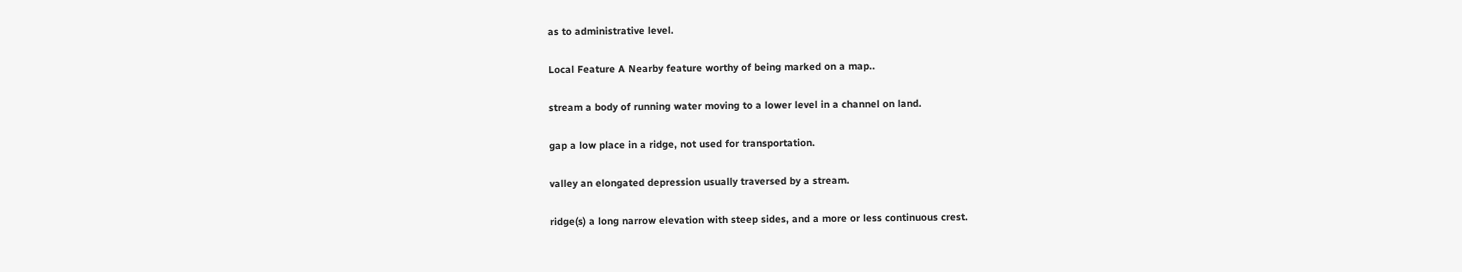as to administrative level.

Local Feature A Nearby feature worthy of being marked on a map..

stream a body of running water moving to a lower level in a channel on land.

gap a low place in a ridge, not used for transportation.

valley an elongated depression usually traversed by a stream.

ridge(s) a long narrow elevation with steep sides, and a more or less continuous crest.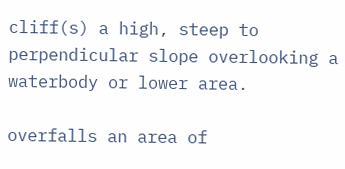cliff(s) a high, steep to perpendicular slope overlooking a waterbody or lower area.

overfalls an area of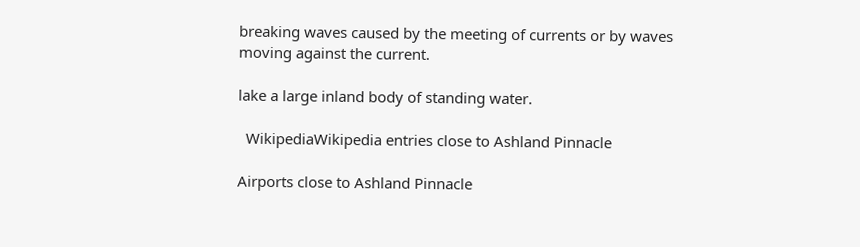breaking waves caused by the meeting of currents or by waves moving against the current.

lake a large inland body of standing water.

  WikipediaWikipedia entries close to Ashland Pinnacle

Airports close to Ashland Pinnacle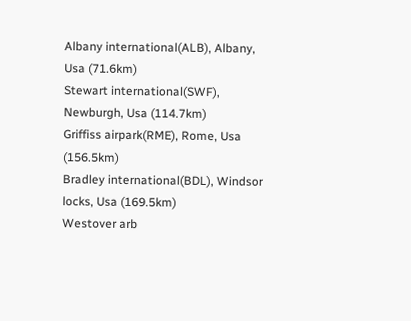Albany international(ALB), Albany, Usa (71.6km)
Stewart international(SWF), Newburgh, Usa (114.7km)
Griffiss airpark(RME), Rome, Usa (156.5km)
Bradley international(BDL), Windsor locks, Usa (169.5km)
Westover arb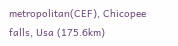metropolitan(CEF), Chicopee falls, Usa (175.6km)